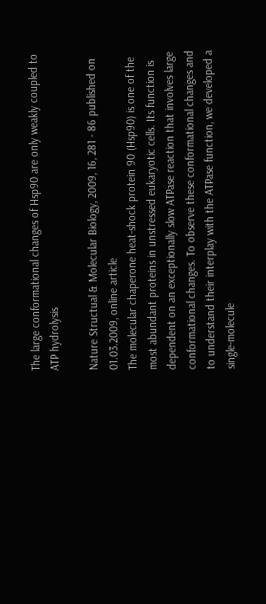The large conformational changes of Hsp90 are only weakly coupled to ATP hydrolysis

Nature Structual & Molecular Biology, 2009, 16, 281 - 86 published on 01.03.2009, online article
The molecular chaperone heat-shock protein 90 (Hsp90) is one of the most abundant proteins in unstressed eukaryotic cells. Its function is dependent on an exceptionally slow ATPase reaction that involves large conformational changes. To observe these conformational changes and to understand their interplay with the ATPase function, we developed a single-molecule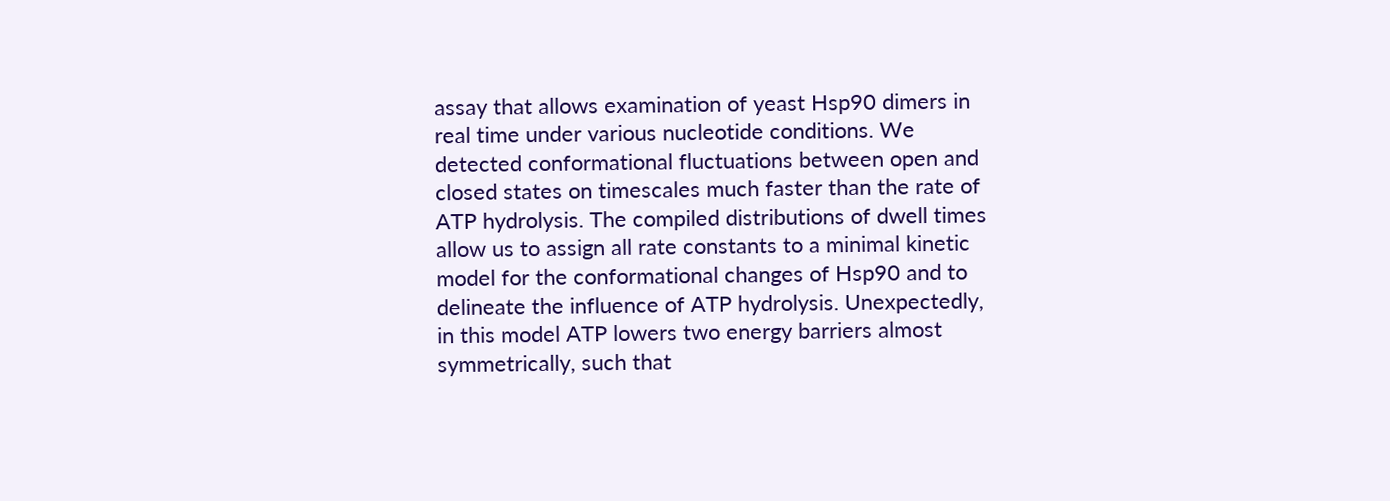assay that allows examination of yeast Hsp90 dimers in real time under various nucleotide conditions. We detected conformational fluctuations between open and closed states on timescales much faster than the rate of ATP hydrolysis. The compiled distributions of dwell times allow us to assign all rate constants to a minimal kinetic model for the conformational changes of Hsp90 and to delineate the influence of ATP hydrolysis. Unexpectedly, in this model ATP lowers two energy barriers almost symmetrically, such that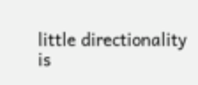little directionality is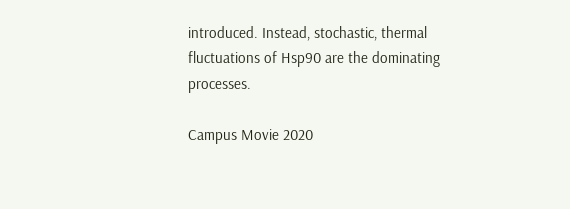introduced. Instead, stochastic, thermal fluctuations of Hsp90 are the dominating processes.

Campus Movie 2020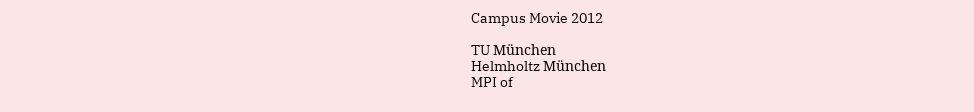Campus Movie 2012

TU München
Helmholtz München
MPI of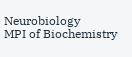Neurobiology
MPI of Biochemistry